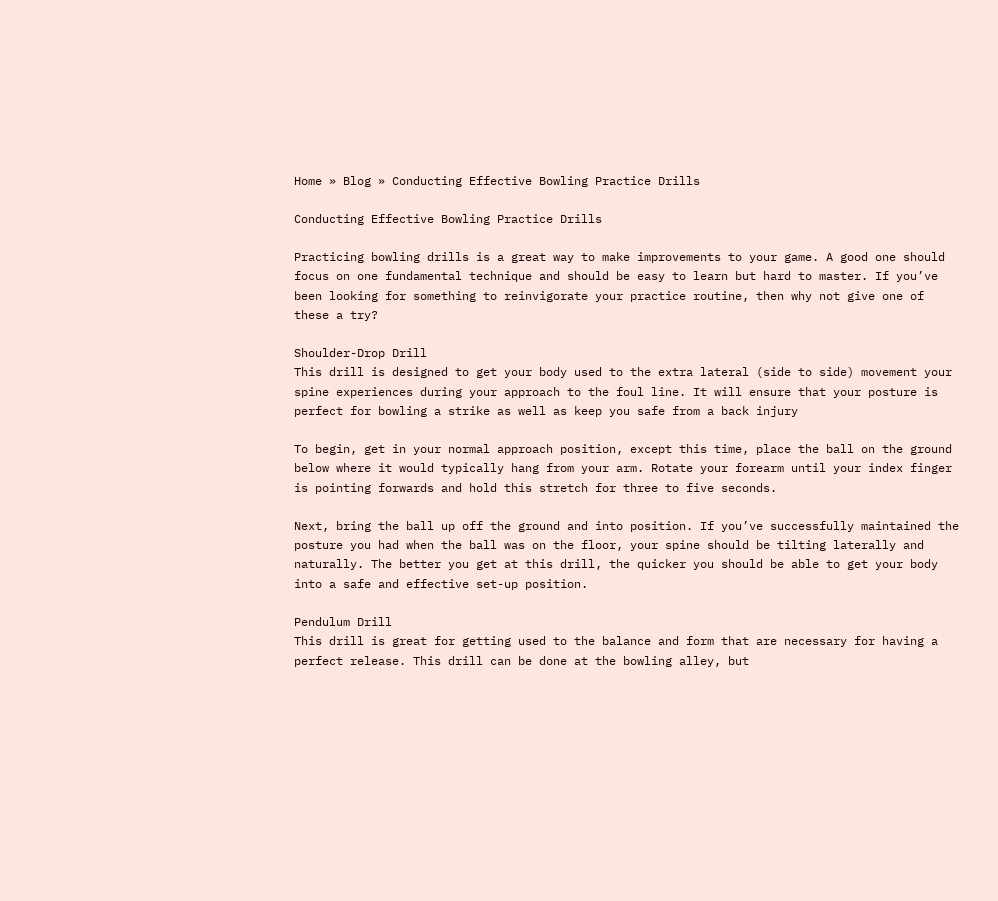Home » Blog » Conducting Effective Bowling Practice Drills

Conducting Effective Bowling Practice Drills

Practicing bowling drills is a great way to make improvements to your game. A good one should focus on one fundamental technique and should be easy to learn but hard to master. If you’ve been looking for something to reinvigorate your practice routine, then why not give one of these a try?

Shoulder-Drop Drill
This drill is designed to get your body used to the extra lateral (side to side) movement your spine experiences during your approach to the foul line. It will ensure that your posture is perfect for bowling a strike as well as keep you safe from a back injury

To begin, get in your normal approach position, except this time, place the ball on the ground below where it would typically hang from your arm. Rotate your forearm until your index finger is pointing forwards and hold this stretch for three to five seconds.

Next, bring the ball up off the ground and into position. If you’ve successfully maintained the posture you had when the ball was on the floor, your spine should be tilting laterally and naturally. The better you get at this drill, the quicker you should be able to get your body into a safe and effective set-up position.

Pendulum Drill
This drill is great for getting used to the balance and form that are necessary for having a perfect release. This drill can be done at the bowling alley, but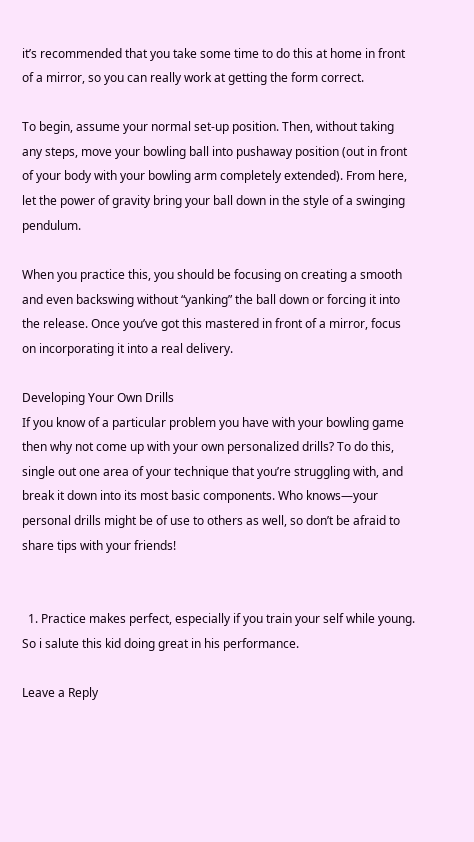it’s recommended that you take some time to do this at home in front of a mirror, so you can really work at getting the form correct.

To begin, assume your normal set-up position. Then, without taking any steps, move your bowling ball into pushaway position (out in front of your body with your bowling arm completely extended). From here, let the power of gravity bring your ball down in the style of a swinging pendulum.

When you practice this, you should be focusing on creating a smooth and even backswing without “yanking” the ball down or forcing it into the release. Once you’ve got this mastered in front of a mirror, focus on incorporating it into a real delivery.

Developing Your Own Drills
If you know of a particular problem you have with your bowling game then why not come up with your own personalized drills? To do this, single out one area of your technique that you’re struggling with, and break it down into its most basic components. Who knows—your personal drills might be of use to others as well, so don’t be afraid to share tips with your friends!


  1. Practice makes perfect, especially if you train your self while young. So i salute this kid doing great in his performance.

Leave a Reply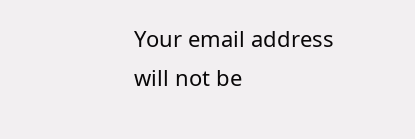Your email address will not be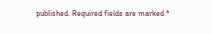published. Required fields are marked *